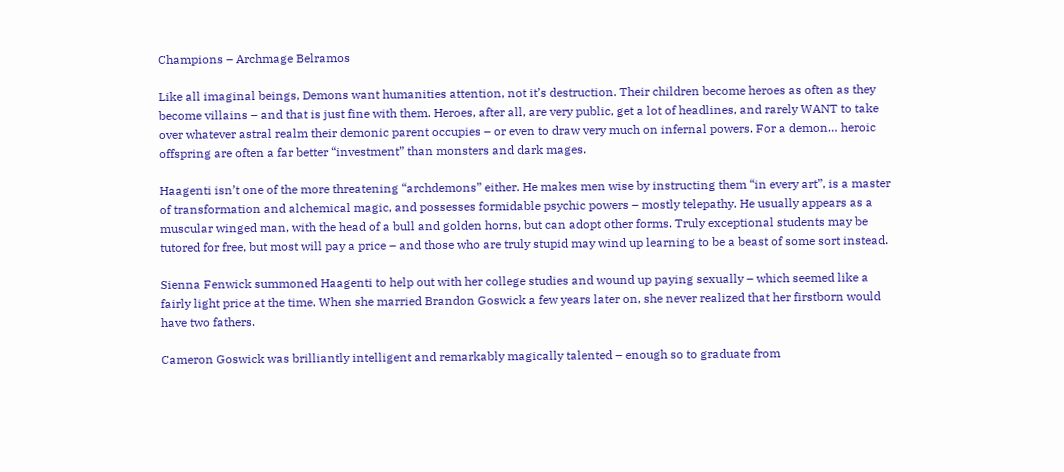Champions – Archmage Belramos

Like all imaginal beings, Demons want humanities attention, not it’s destruction. Their children become heroes as often as they become villains – and that is just fine with them. Heroes, after all, are very public, get a lot of headlines, and rarely WANT to take over whatever astral realm their demonic parent occupies – or even to draw very much on infernal powers. For a demon… heroic offspring are often a far better “investment” than monsters and dark mages.

Haagenti isn’t one of the more threatening “archdemons” either. He makes men wise by instructing them “in every art”, is a master of transformation and alchemical magic, and possesses formidable psychic powers – mostly telepathy. He usually appears as a muscular winged man, with the head of a bull and golden horns, but can adopt other forms. Truly exceptional students may be tutored for free, but most will pay a price – and those who are truly stupid may wind up learning to be a beast of some sort instead.

Sienna Fenwick summoned Haagenti to help out with her college studies and wound up paying sexually – which seemed like a fairly light price at the time. When she married Brandon Goswick a few years later on, she never realized that her firstborn would have two fathers.

Cameron Goswick was brilliantly intelligent and remarkably magically talented – enough so to graduate from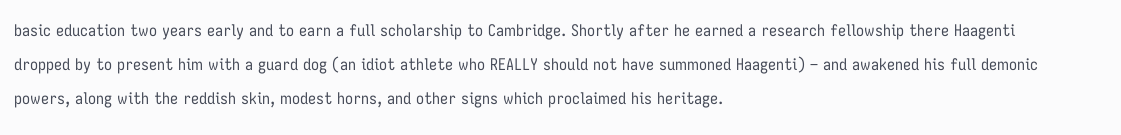basic education two years early and to earn a full scholarship to Cambridge. Shortly after he earned a research fellowship there Haagenti dropped by to present him with a guard dog (an idiot athlete who REALLY should not have summoned Haagenti) – and awakened his full demonic powers, along with the reddish skin, modest horns, and other signs which proclaimed his heritage.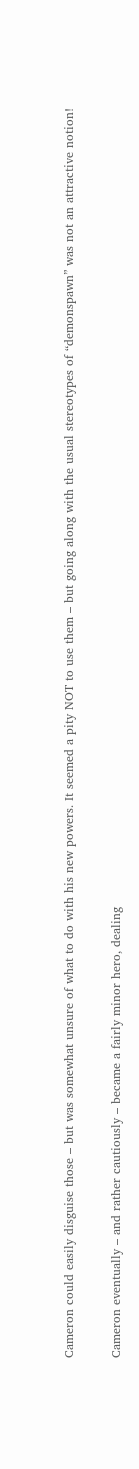Cameron could easily disguise those – but was somewhat unsure of what to do with his new powers. It seemed a pity NOT to use them – but going along with the usual stereotypes of “demonspawn” was not an attractive notion!

Cameron eventually – and rather cautiously – became a fairly minor hero, dealing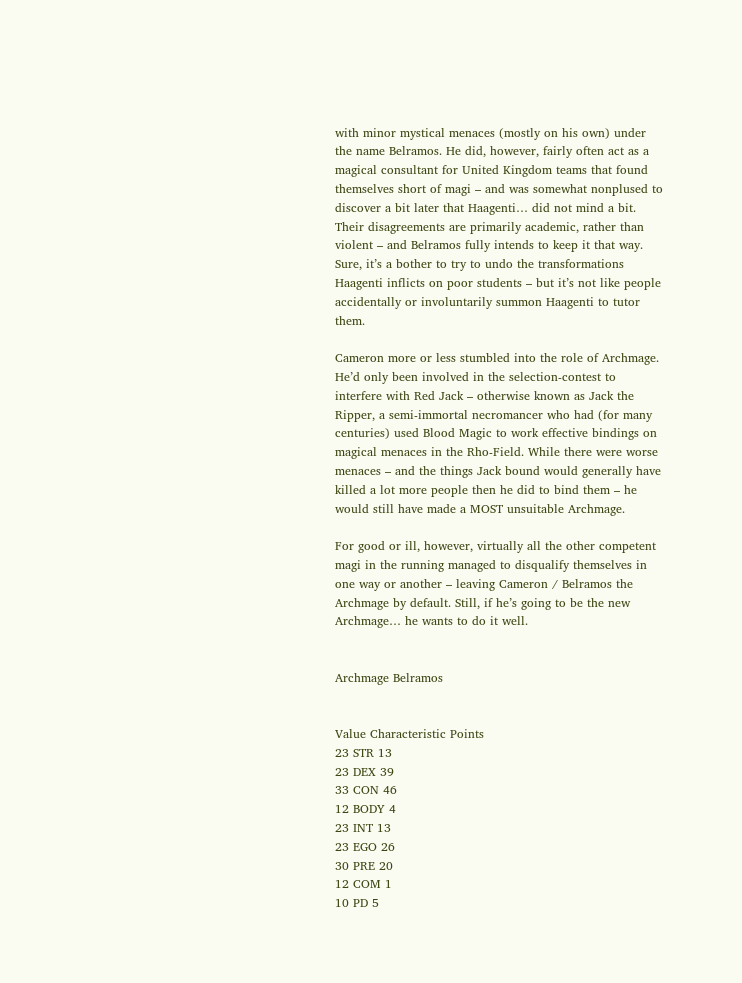with minor mystical menaces (mostly on his own) under the name Belramos. He did, however, fairly often act as a magical consultant for United Kingdom teams that found themselves short of magi – and was somewhat nonplused to discover a bit later that Haagenti… did not mind a bit. Their disagreements are primarily academic, rather than violent – and Belramos fully intends to keep it that way. Sure, it’s a bother to try to undo the transformations Haagenti inflicts on poor students – but it’s not like people accidentally or involuntarily summon Haagenti to tutor them.

Cameron more or less stumbled into the role of Archmage. He’d only been involved in the selection-contest to interfere with Red Jack – otherwise known as Jack the Ripper, a semi-immortal necromancer who had (for many centuries) used Blood Magic to work effective bindings on magical menaces in the Rho-Field. While there were worse menaces – and the things Jack bound would generally have killed a lot more people then he did to bind them – he would still have made a MOST unsuitable Archmage.

For good or ill, however, virtually all the other competent magi in the running managed to disqualify themselves in one way or another – leaving Cameron / Belramos the Archmage by default. Still, if he’s going to be the new Archmage… he wants to do it well.


Archmage Belramos


Value Characteristic Points
23 STR 13
23 DEX 39
33 CON 46
12 BODY 4
23 INT 13
23 EGO 26
30 PRE 20
12 COM 1
10 PD 5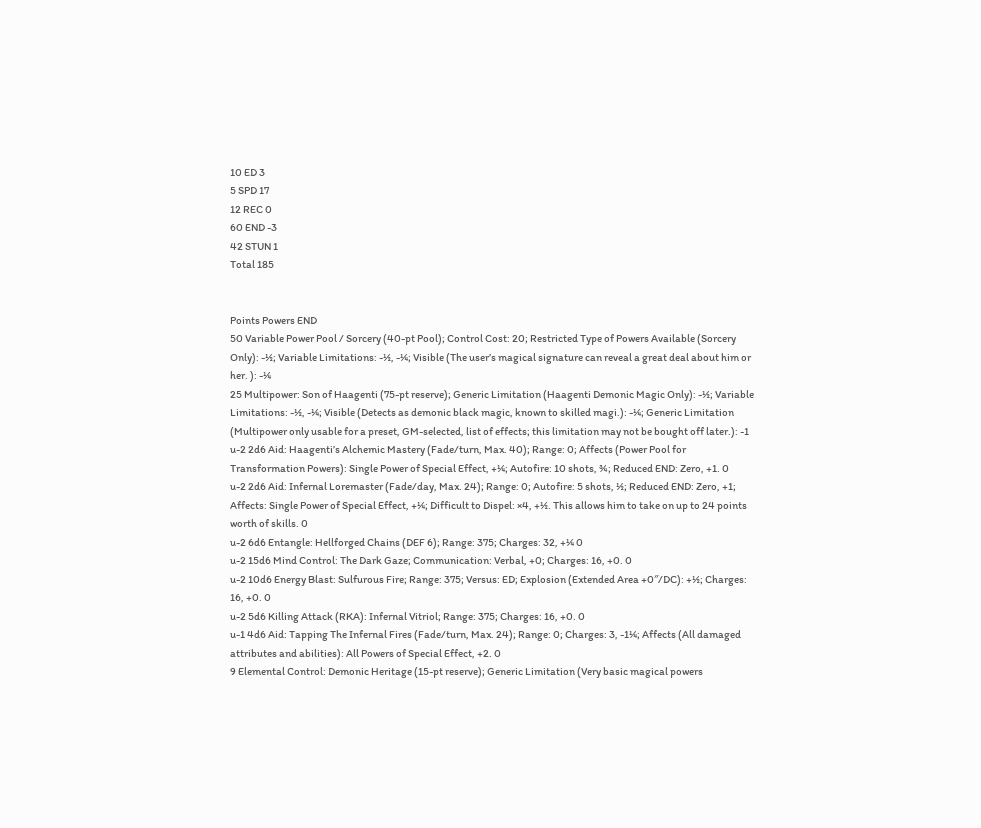10 ED 3
5 SPD 17
12 REC 0
60 END -3
42 STUN 1
Total 185


Points Powers END
50 Variable Power Pool / Sorcery (40-pt Pool); Control Cost: 20; Restricted Type of Powers Available (Sorcery Only): -½; Variable Limitations: -½, -¼; Visible (The user’s magical signature can reveal a great deal about him or her. ): -¼
25 Multipower: Son of Haagenti (75-pt reserve); Generic Limitation (Haagenti Demonic Magic Only): -½; Variable Limitations: -½, -¼; Visible (Detects as demonic black magic, known to skilled magi.): -¼; Generic Limitation (Multipower only usable for a preset, GM-selected, list of effects; this limitation may not be bought off later.): -1
u-2 2d6 Aid: Haagenti’s Alchemic Mastery (Fade/turn, Max. 40); Range: 0; Affects (Power Pool for Transformation Powers): Single Power of Special Effect, +¼; Autofire: 10 shots, ¾; Reduced END: Zero, +1. 0
u-2 2d6 Aid: Infernal Loremaster (Fade/day, Max. 24); Range: 0; Autofire: 5 shots, ½; Reduced END: Zero, +1; Affects: Single Power of Special Effect, +¼; Difficult to Dispel: ×4, +½. This allows him to take on up to 24 points worth of skills. 0
u-2 6d6 Entangle: Hellforged Chains (DEF 6); Range: 375; Charges: 32, +¼ 0
u-2 15d6 Mind Control: The Dark Gaze; Communication: Verbal, +0; Charges: 16, +0. 0
u-2 10d6 Energy Blast: Sulfurous Fire; Range: 375; Versus: ED; Explosion (Extended Area +0″/DC): +½; Charges: 16, +0. 0
u-2 5d6 Killing Attack (RKA): Infernal Vitriol; Range: 375; Charges: 16, +0. 0
u-1 4d6 Aid: Tapping The Infernal Fires (Fade/turn, Max. 24); Range: 0; Charges: 3, -1¼; Affects (All damaged attributes and abilities): All Powers of Special Effect, +2. 0
9 Elemental Control: Demonic Heritage (15-pt reserve); Generic Limitation (Very basic magical powers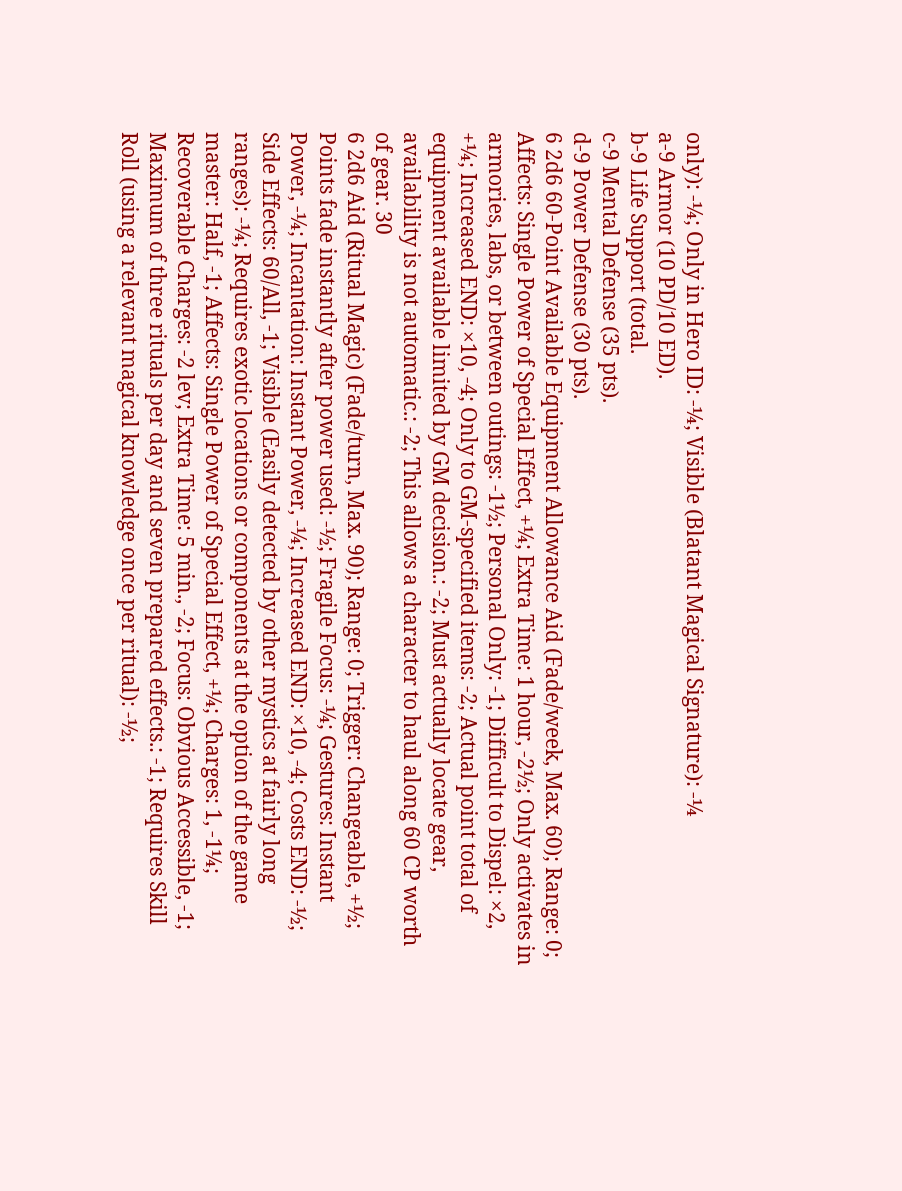only): -¼; Only in Hero ID: -¼; Visible (Blatant Magical Signature): -¼
a-9 Armor (10 PD/10 ED).
b-9 Life Support (total.
c-9 Mental Defense (35 pts).
d-9 Power Defense (30 pts).
6 2d6 60-Point Available Equipment Allowance Aid (Fade/week, Max. 60); Range: 0; Affects: Single Power of Special Effect, +¼; Extra Time: 1 hour, -2½; Only activates in armories, labs, or between outings: -1½; Personal Only: -1; Difficult to Dispel: ×2, +¼; Increased END: ×10, -4; Only to GM-specified items: -2; Actual point total of equipment available limited by GM decision.: -2; Must actually locate gear, availability is not automatic.: -2; This allows a character to haul along 60 CP worth of gear. 30
6 2d6 Aid (Ritual Magic) (Fade/turn, Max. 90); Range: 0; Trigger: Changeable, +½; Points fade instantly after power used: -½; Fragile Focus: -¼; Gestures: Instant Power, -¼; Incantation: Instant Power, -¼; Increased END: ×10, -4; Costs END: -½; Side Effects: 60/All, -1; Visible (Easily detected by other mystics at fairly long ranges): -¼; Requires exotic locations or components at the option of the game master: Half, -1; Affects: Single Power of Special Effect, +¼; Charges: 1, -1¼; Recoverable Charges: -2 lev; Extra Time: 5 min., -2; Focus: Obvious Accessible, -1; Maximum of three rituals per day and seven prepared effects.: -1; Requires Skill Roll (using a relevant magical knowledge once per ritual): -½;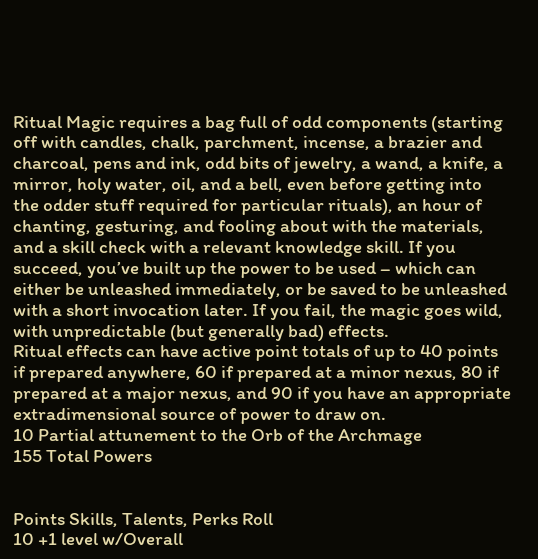Ritual Magic requires a bag full of odd components (starting off with candles, chalk, parchment, incense, a brazier and charcoal, pens and ink, odd bits of jewelry, a wand, a knife, a mirror, holy water, oil, and a bell, even before getting into the odder stuff required for particular rituals), an hour of chanting, gesturing, and fooling about with the materials, and a skill check with a relevant knowledge skill. If you succeed, you’ve built up the power to be used – which can either be unleashed immediately, or be saved to be unleashed with a short invocation later. If you fail, the magic goes wild, with unpredictable (but generally bad) effects.
Ritual effects can have active point totals of up to 40 points if prepared anywhere, 60 if prepared at a minor nexus, 80 if prepared at a major nexus, and 90 if you have an appropriate extradimensional source of power to draw on.
10 Partial attunement to the Orb of the Archmage
155 Total Powers


Points Skills, Talents, Perks Roll
10 +1 level w/Overall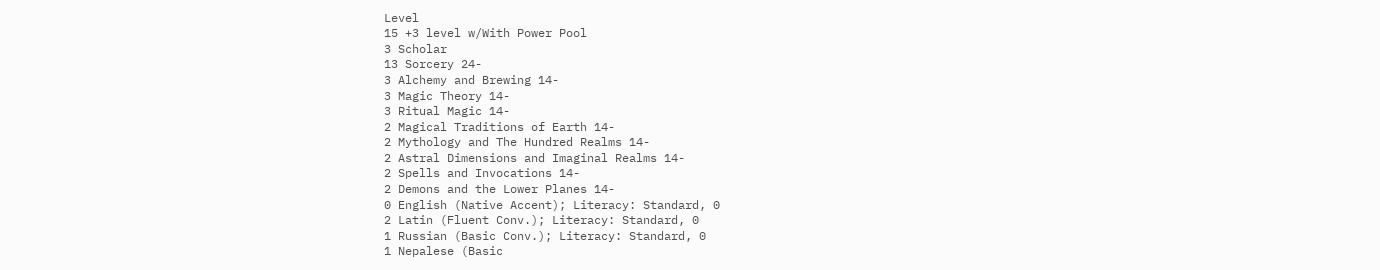Level
15 +3 level w/With Power Pool
3 Scholar
13 Sorcery 24-
3 Alchemy and Brewing 14-
3 Magic Theory 14-
3 Ritual Magic 14-
2 Magical Traditions of Earth 14-
2 Mythology and The Hundred Realms 14-
2 Astral Dimensions and Imaginal Realms 14-
2 Spells and Invocations 14-
2 Demons and the Lower Planes 14-
0 English (Native Accent); Literacy: Standard, 0
2 Latin (Fluent Conv.); Literacy: Standard, 0
1 Russian (Basic Conv.); Literacy: Standard, 0
1 Nepalese (Basic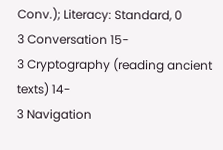Conv.); Literacy: Standard, 0
3 Conversation 15-
3 Cryptography (reading ancient texts) 14-
3 Navigation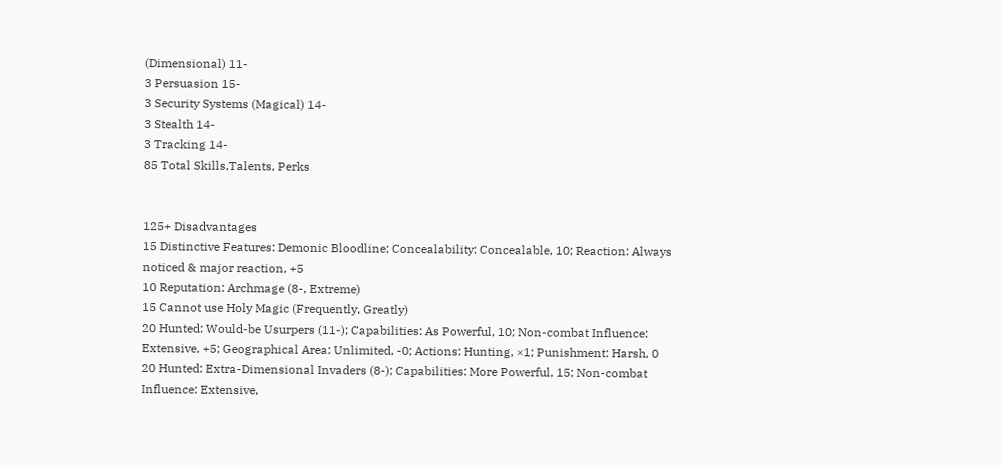(Dimensional) 11-
3 Persuasion 15-
3 Security Systems (Magical) 14-
3 Stealth 14-
3 Tracking 14-
85 Total Skills,Talents, Perks


125+ Disadvantages
15 Distinctive Features: Demonic Bloodline; Concealability: Concealable, 10; Reaction: Always noticed & major reaction, +5
10 Reputation: Archmage (8-, Extreme)
15 Cannot use Holy Magic (Frequently, Greatly)
20 Hunted: Would-be Usurpers (11-); Capabilities: As Powerful, 10; Non-combat Influence: Extensive, +5; Geographical Area: Unlimited, -0; Actions: Hunting, ×1; Punishment: Harsh, 0
20 Hunted: Extra-Dimensional Invaders (8-); Capabilities: More Powerful, 15; Non-combat Influence: Extensive,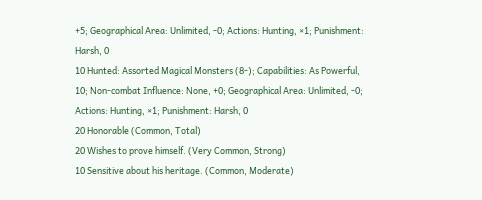+5; Geographical Area: Unlimited, -0; Actions: Hunting, ×1; Punishment: Harsh, 0
10 Hunted: Assorted Magical Monsters (8-); Capabilities: As Powerful, 10; Non-combat Influence: None, +0; Geographical Area: Unlimited, -0; Actions: Hunting, ×1; Punishment: Harsh, 0
20 Honorable (Common, Total)
20 Wishes to prove himself. (Very Common, Strong)
10 Sensitive about his heritage. (Common, Moderate)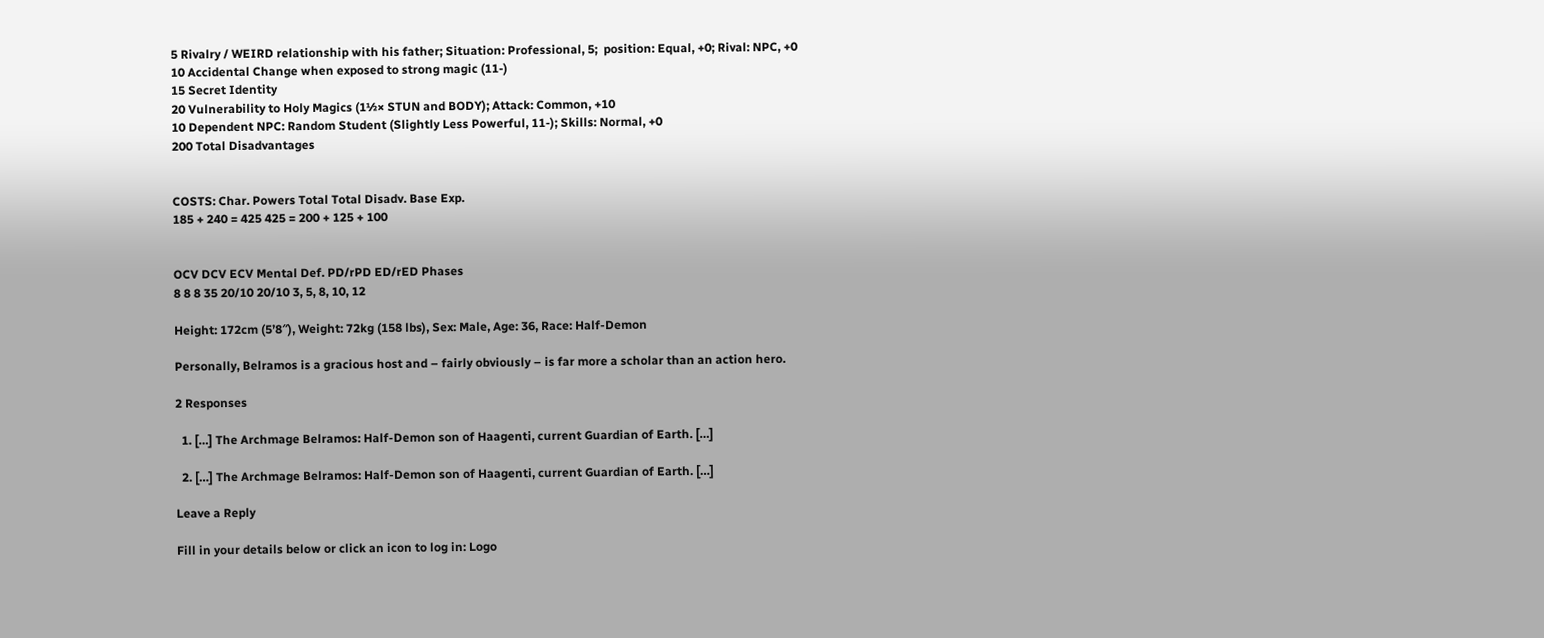5 Rivalry / WEIRD relationship with his father; Situation: Professional, 5;  position: Equal, +0; Rival: NPC, +0
10 Accidental Change when exposed to strong magic (11-)
15 Secret Identity
20 Vulnerability to Holy Magics (1½× STUN and BODY); Attack: Common, +10
10 Dependent NPC: Random Student (Slightly Less Powerful, 11-); Skills: Normal, +0
200 Total Disadvantages


COSTS: Char. Powers Total Total Disadv. Base Exp.
185 + 240 = 425 425 = 200 + 125 + 100


OCV DCV ECV Mental Def. PD/rPD ED/rED Phases
8 8 8 35 20/10 20/10 3, 5, 8, 10, 12

Height: 172cm (5’8″), Weight: 72kg (158 lbs), Sex: Male, Age: 36, Race: Half-Demon

Personally, Belramos is a gracious host and – fairly obviously – is far more a scholar than an action hero.

2 Responses

  1. […] The Archmage Belramos: Half-Demon son of Haagenti, current Guardian of Earth. […]

  2. […] The Archmage Belramos: Half-Demon son of Haagenti, current Guardian of Earth. […]

Leave a Reply

Fill in your details below or click an icon to log in: Logo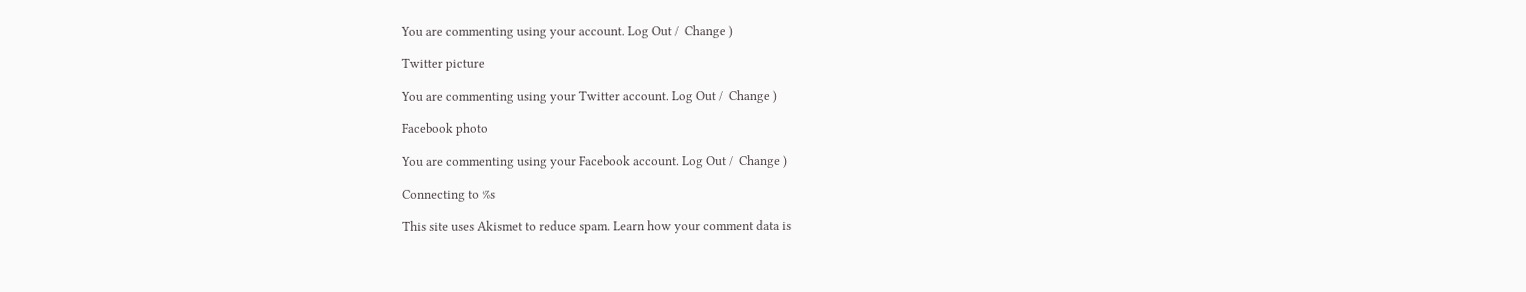You are commenting using your account. Log Out /  Change )

Twitter picture

You are commenting using your Twitter account. Log Out /  Change )

Facebook photo

You are commenting using your Facebook account. Log Out /  Change )

Connecting to %s

This site uses Akismet to reduce spam. Learn how your comment data is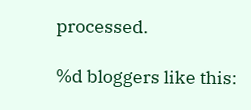processed.

%d bloggers like this: